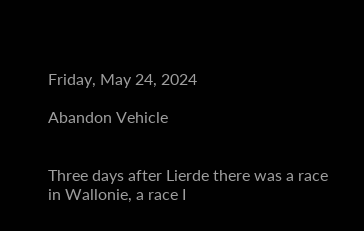Friday, May 24, 2024

Abandon Vehicle


Three days after Lierde there was a race in Wallonie, a race I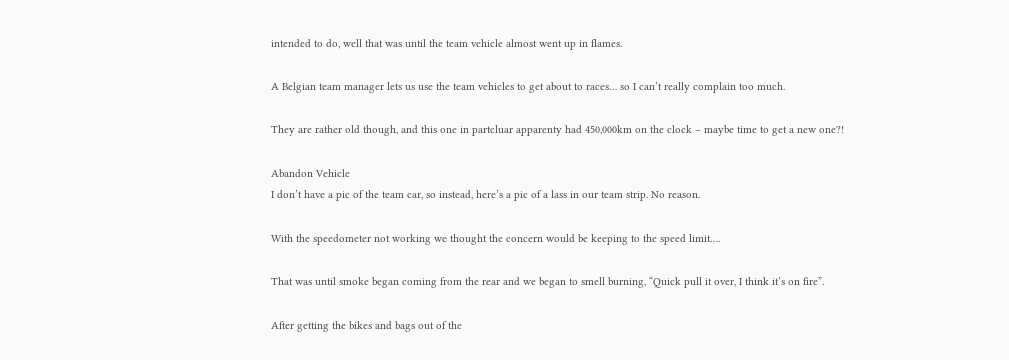intended to do, well that was until the team vehicle almost went up in flames.

A Belgian team manager lets us use the team vehicles to get about to races… so I can’t really complain too much.

They are rather old though, and this one in partcluar apparenty had 450,000km on the clock – maybe time to get a new one?!

Abandon Vehicle
I don’t have a pic of the team car, so instead, here’s a pic of a lass in our team strip. No reason.

With the speedometer not working we thought the concern would be keeping to the speed limit….

That was until smoke began coming from the rear and we began to smell burning, “Quick pull it over, I think it’s on fire”.

After getting the bikes and bags out of the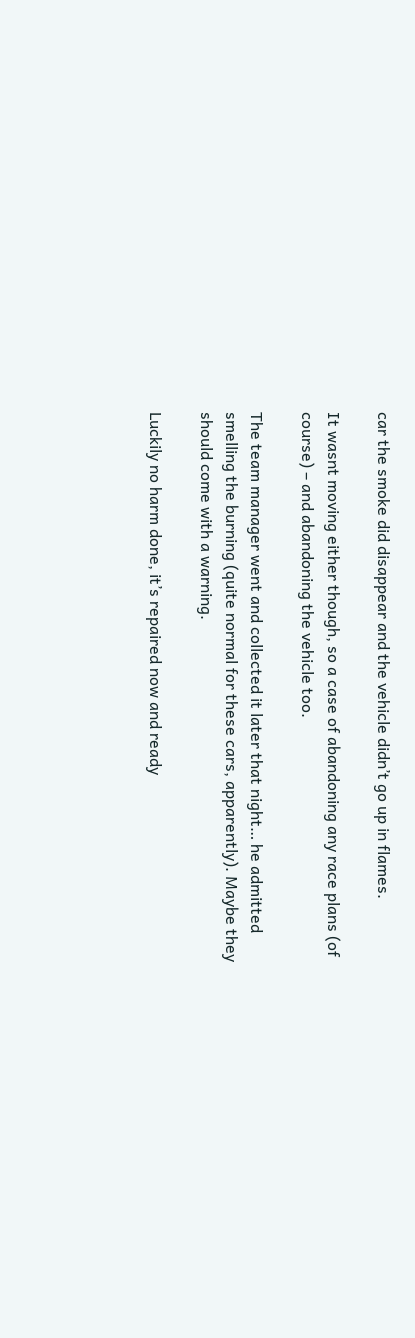car the smoke did disappear and the vehicle didn’t go up in flames.

It wasnt moving either though, so a case of abandoning any race plans (of course) – and abandoning the vehicle too.

The team manager went and collected it later that night… he admitted smelling the burning (quite normal for these cars, apparently). Maybe they should come with a warning.

Luckily no harm done, it’s repaired now and ready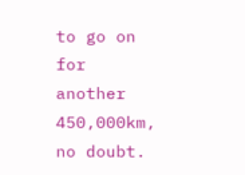to go on for another 450,000km, no doubt.